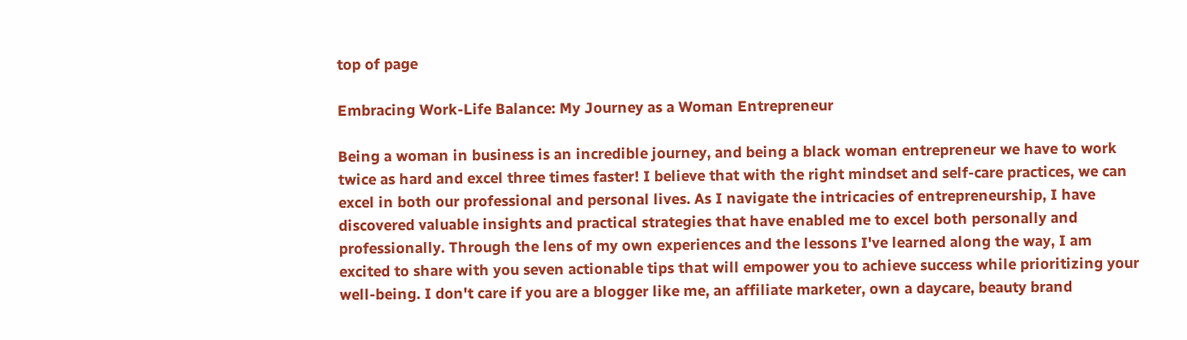top of page

Embracing Work-Life Balance: My Journey as a Woman Entrepreneur

Being a woman in business is an incredible journey, and being a black woman entrepreneur we have to work twice as hard and excel three times faster! I believe that with the right mindset and self-care practices, we can excel in both our professional and personal lives. As I navigate the intricacies of entrepreneurship, I have discovered valuable insights and practical strategies that have enabled me to excel both personally and professionally. Through the lens of my own experiences and the lessons I've learned along the way, I am excited to share with you seven actionable tips that will empower you to achieve success while prioritizing your well-being. I don't care if you are a blogger like me, an affiliate marketer, own a daycare, beauty brand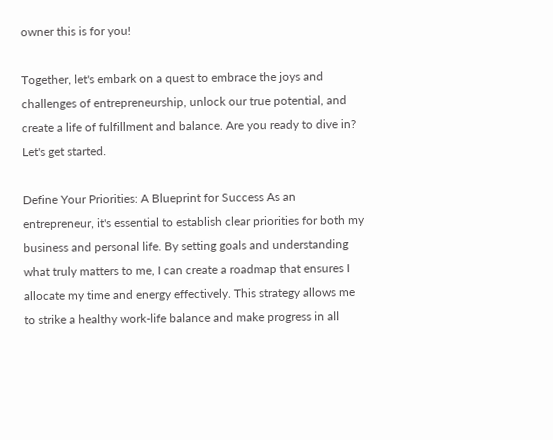owner this is for you!

Together, let's embark on a quest to embrace the joys and challenges of entrepreneurship, unlock our true potential, and create a life of fulfillment and balance. Are you ready to dive in? Let's get started.

Define Your Priorities: A Blueprint for Success As an entrepreneur, it's essential to establish clear priorities for both my business and personal life. By setting goals and understanding what truly matters to me, I can create a roadmap that ensures I allocate my time and energy effectively. This strategy allows me to strike a healthy work-life balance and make progress in all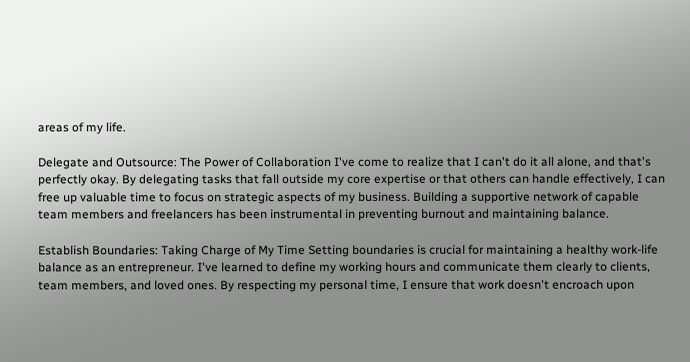areas of my life.

Delegate and Outsource: The Power of Collaboration I've come to realize that I can't do it all alone, and that's perfectly okay. By delegating tasks that fall outside my core expertise or that others can handle effectively, I can free up valuable time to focus on strategic aspects of my business. Building a supportive network of capable team members and freelancers has been instrumental in preventing burnout and maintaining balance.

Establish Boundaries: Taking Charge of My Time Setting boundaries is crucial for maintaining a healthy work-life balance as an entrepreneur. I've learned to define my working hours and communicate them clearly to clients, team members, and loved ones. By respecting my personal time, I ensure that work doesn't encroach upon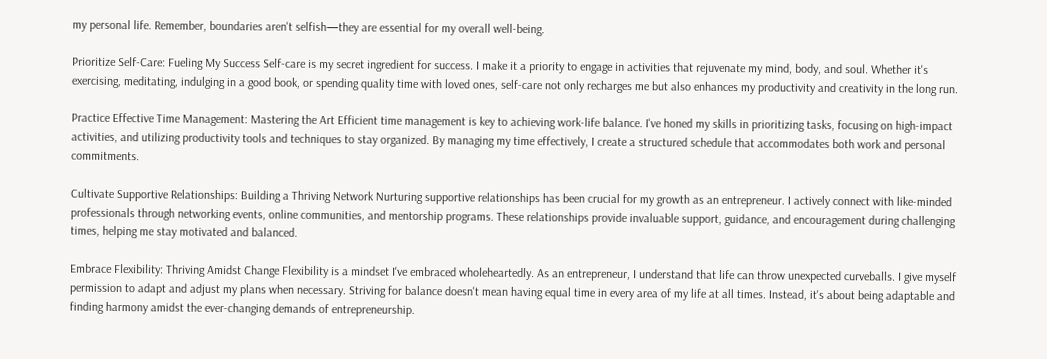my personal life. Remember, boundaries aren't selfish—they are essential for my overall well-being.

Prioritize Self-Care: Fueling My Success Self-care is my secret ingredient for success. I make it a priority to engage in activities that rejuvenate my mind, body, and soul. Whether it's exercising, meditating, indulging in a good book, or spending quality time with loved ones, self-care not only recharges me but also enhances my productivity and creativity in the long run.

Practice Effective Time Management: Mastering the Art Efficient time management is key to achieving work-life balance. I've honed my skills in prioritizing tasks, focusing on high-impact activities, and utilizing productivity tools and techniques to stay organized. By managing my time effectively, I create a structured schedule that accommodates both work and personal commitments.

Cultivate Supportive Relationships: Building a Thriving Network Nurturing supportive relationships has been crucial for my growth as an entrepreneur. I actively connect with like-minded professionals through networking events, online communities, and mentorship programs. These relationships provide invaluable support, guidance, and encouragement during challenging times, helping me stay motivated and balanced.

Embrace Flexibility: Thriving Amidst Change Flexibility is a mindset I've embraced wholeheartedly. As an entrepreneur, I understand that life can throw unexpected curveballs. I give myself permission to adapt and adjust my plans when necessary. Striving for balance doesn't mean having equal time in every area of my life at all times. Instead, it's about being adaptable and finding harmony amidst the ever-changing demands of entrepreneurship.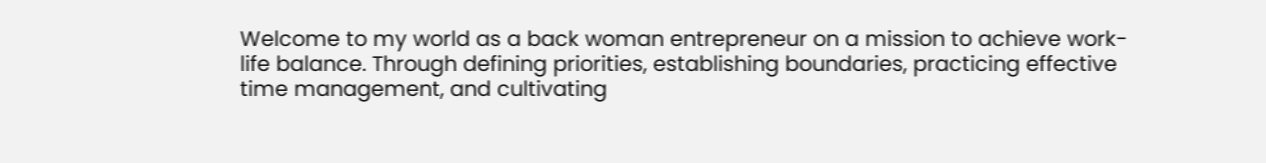Welcome to my world as a back woman entrepreneur on a mission to achieve work-life balance. Through defining priorities, establishing boundaries, practicing effective time management, and cultivating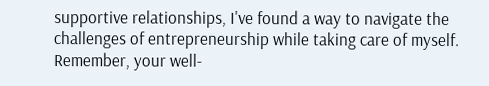supportive relationships, I've found a way to navigate the challenges of entrepreneurship while taking care of myself. Remember, your well-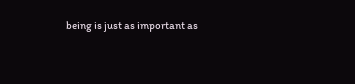being is just as important as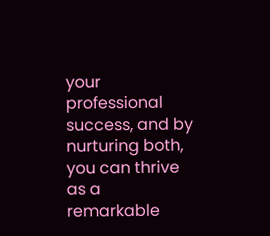your professional success, and by nurturing both, you can thrive as a remarkable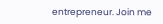entrepreneur. Join me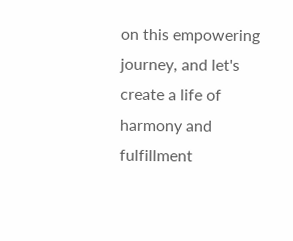on this empowering journey, and let's create a life of harmony and fulfillment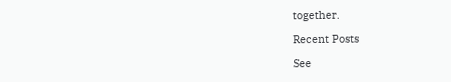together.

Recent Posts

See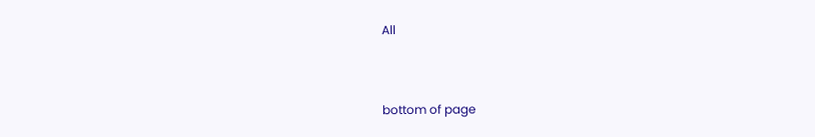All


bottom of page